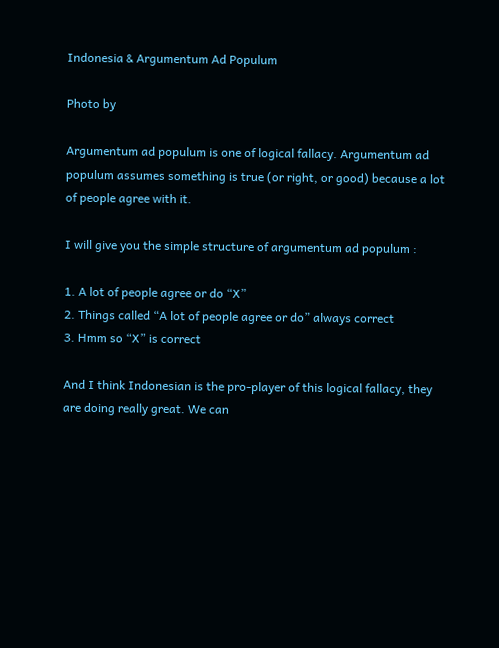Indonesia & Argumentum Ad Populum

Photo by

Argumentum ad populum is one of logical fallacy. Argumentum ad populum assumes something is true (or right, or good) because a lot of people agree with it.

I will give you the simple structure of argumentum ad populum :

1. A lot of people agree or do “X”
2. Things called “A lot of people agree or do” always correct
3. Hmm so “X” is correct

And I think Indonesian is the pro-player of this logical fallacy, they are doing really great. We can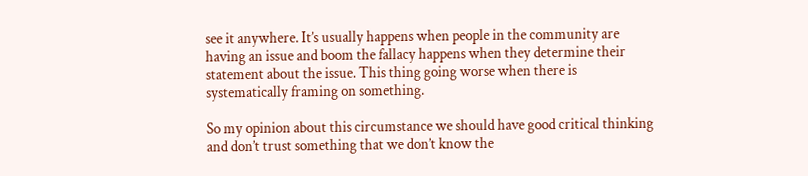see it anywhere. It’s usually happens when people in the community are having an issue and boom the fallacy happens when they determine their statement about the issue. This thing going worse when there is systematically framing on something.

So my opinion about this circumstance we should have good critical thinking and don’t trust something that we don’t know the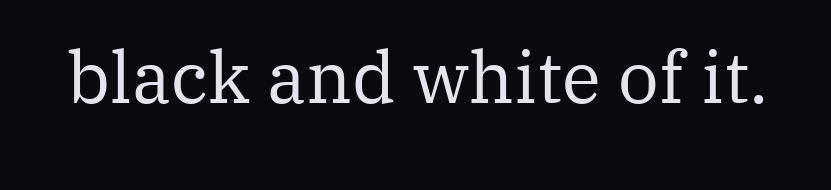black and white of it.